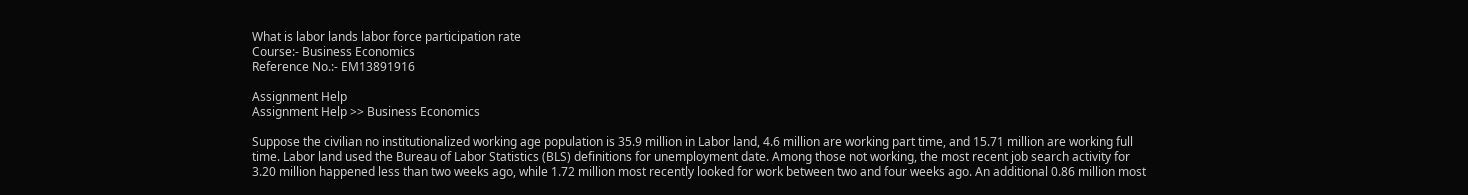What is labor lands labor force participation rate
Course:- Business Economics
Reference No.:- EM13891916

Assignment Help
Assignment Help >> Business Economics

Suppose the civilian no institutionalized working age population is 35.9 million in Labor land, 4.6 million are working part time, and 15.71 million are working full time. Labor land used the Bureau of Labor Statistics (BLS) definitions for unemployment date. Among those not working, the most recent job search activity for 3.20 million happened less than two weeks ago, while 1.72 million most recently looked for work between two and four weeks ago. An additional 0.86 million most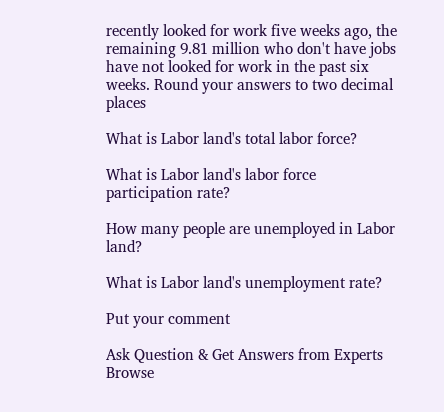recently looked for work five weeks ago, the remaining 9.81 million who don't have jobs have not looked for work in the past six weeks. Round your answers to two decimal places

What is Labor land's total labor force?

What is Labor land's labor force participation rate?

How many people are unemployed in Labor land?

What is Labor land's unemployment rate?

Put your comment

Ask Question & Get Answers from Experts
Browse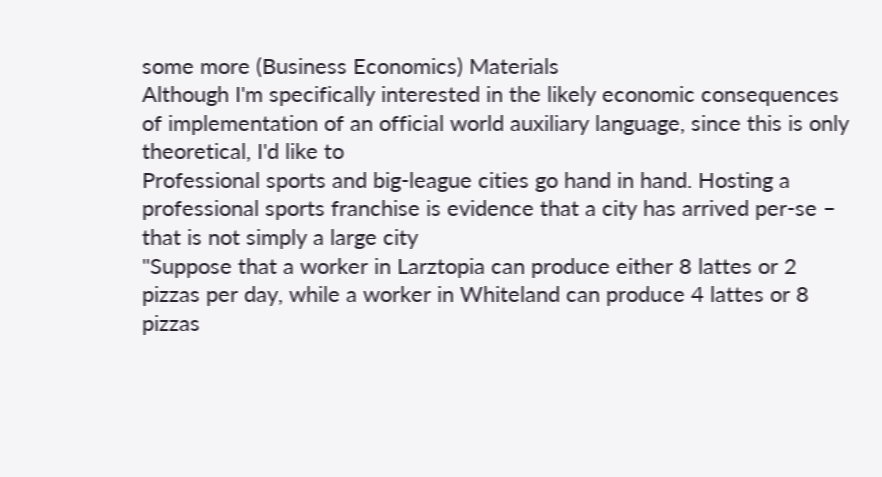some more (Business Economics) Materials
Although I'm specifically interested in the likely economic consequences of implementation of an official world auxiliary language, since this is only theoretical, I'd like to
Professional sports and big-league cities go hand in hand. Hosting a professional sports franchise is evidence that a city has arrived per-se – that is not simply a large city
"Suppose that a worker in Larztopia can produce either 8 lattes or 2 pizzas per day, while a worker in Whiteland can produce 4 lattes or 8 pizzas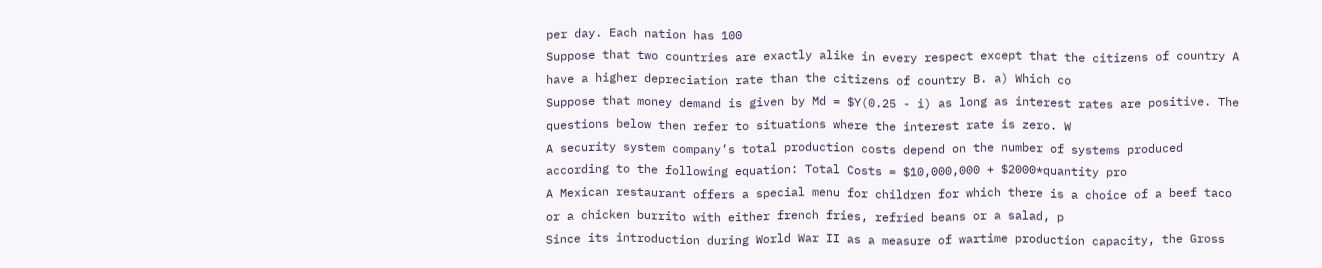per day. Each nation has 100
Suppose that two countries are exactly alike in every respect except that the citizens of country A have a higher depreciation rate than the citizens of country B. a) Which co
Suppose that money demand is given by Md = $Y(0.25 - i) as long as interest rates are positive. The questions below then refer to situations where the interest rate is zero. W
A security system company’s total production costs depend on the number of systems produced according to the following equation: Total Costs = $10,000,000 + $2000*quantity pro
A Mexican restaurant offers a special menu for children for which there is a choice of a beef taco or a chicken burrito with either french fries, refried beans or a salad, p
Since its introduction during World War II as a measure of wartime production capacity, the Gross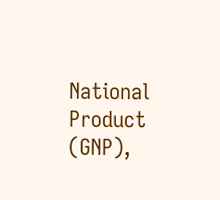National Product (GNP),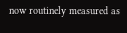now routinely measured as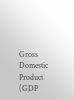Gross Domestic Product (GDP